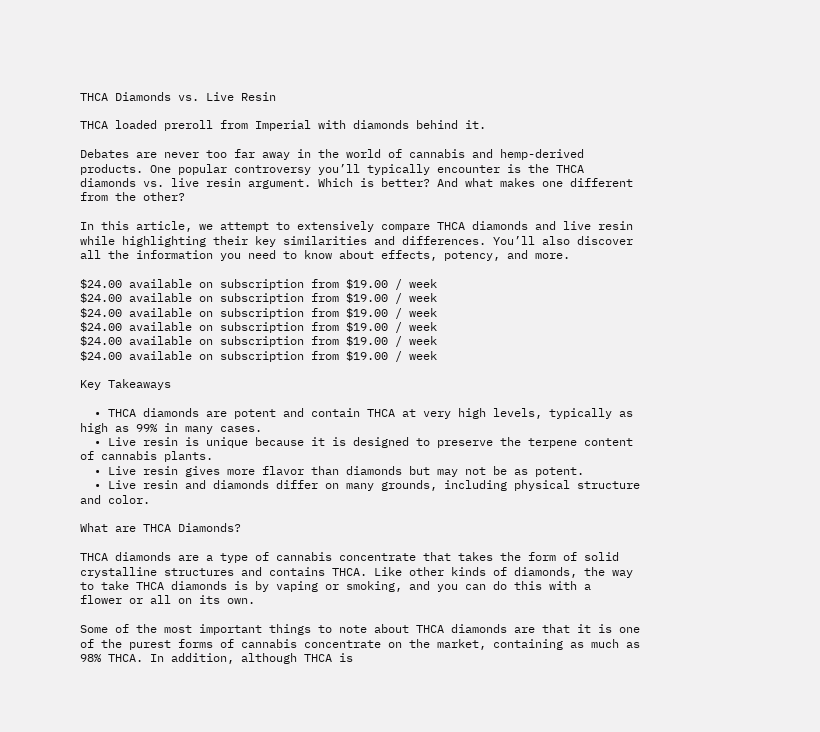THCA Diamonds vs. Live Resin

THCA loaded preroll from Imperial with diamonds behind it.

Debates are never too far away in the world of cannabis and hemp-derived products. One popular controversy you’ll typically encounter is the THCA diamonds vs. live resin argument. Which is better? And what makes one different from the other?

In this article, we attempt to extensively compare THCA diamonds and live resin while highlighting their key similarities and differences. You’ll also discover all the information you need to know about effects, potency, and more.

$24.00 available on subscription from $19.00 / week
$24.00 available on subscription from $19.00 / week
$24.00 available on subscription from $19.00 / week
$24.00 available on subscription from $19.00 / week
$24.00 available on subscription from $19.00 / week
$24.00 available on subscription from $19.00 / week

Key Takeaways

  • THCA diamonds are potent and contain THCA at very high levels, typically as high as 99% in many cases.
  • Live resin is unique because it is designed to preserve the terpene content of cannabis plants.
  • Live resin gives more flavor than diamonds but may not be as potent.
  • Live resin and diamonds differ on many grounds, including physical structure and color.

What are THCA Diamonds?

THCA diamonds are a type of cannabis concentrate that takes the form of solid crystalline structures and contains THCA. Like other kinds of diamonds, the way to take THCA diamonds is by vaping or smoking, and you can do this with a  flower or all on its own.

Some of the most important things to note about THCA diamonds are that it is one of the purest forms of cannabis concentrate on the market, containing as much as 98% THCA. In addition, although THCA is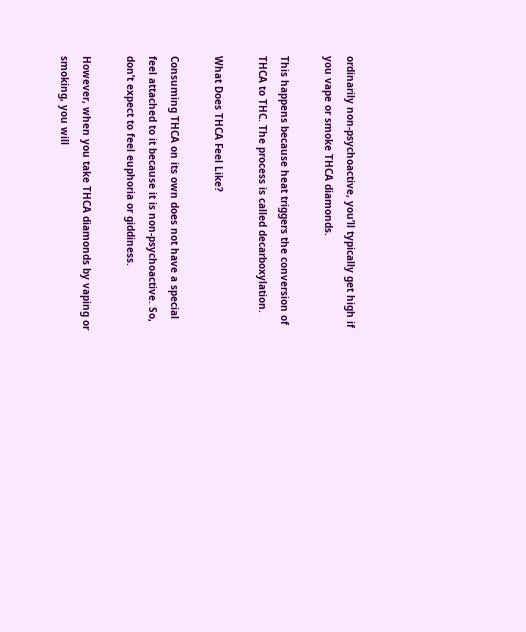ordinarily non-psychoactive, you’ll typically get high if you vape or smoke THCA diamonds.

This happens because heat triggers the conversion of THCA to THC. The process is called decarboxylation.

What Does THCA Feel Like?

Consuming THCA on its own does not have a special feel attached to it because it is non-psychoactive. So, don’t expect to feel euphoria or giddiness.

However, when you take THCA diamonds by vaping or smoking, you will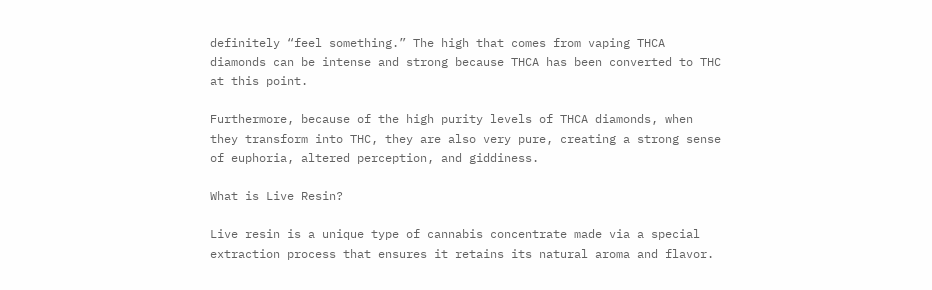definitely “feel something.” The high that comes from vaping THCA diamonds can be intense and strong because THCA has been converted to THC at this point.

Furthermore, because of the high purity levels of THCA diamonds, when they transform into THC, they are also very pure, creating a strong sense of euphoria, altered perception, and giddiness.

What is Live Resin?

Live resin is a unique type of cannabis concentrate made via a special extraction process that ensures it retains its natural aroma and flavor.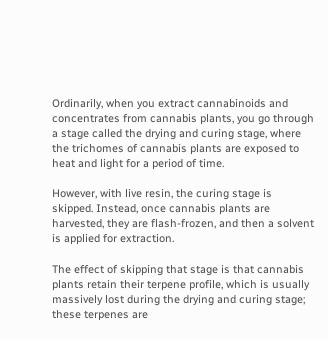Ordinarily, when you extract cannabinoids and concentrates from cannabis plants, you go through a stage called the drying and curing stage, where the trichomes of cannabis plants are exposed to heat and light for a period of time.

However, with live resin, the curing stage is skipped. Instead, once cannabis plants are harvested, they are flash-frozen, and then a solvent is applied for extraction.

The effect of skipping that stage is that cannabis plants retain their terpene profile, which is usually massively lost during the drying and curing stage; these terpenes are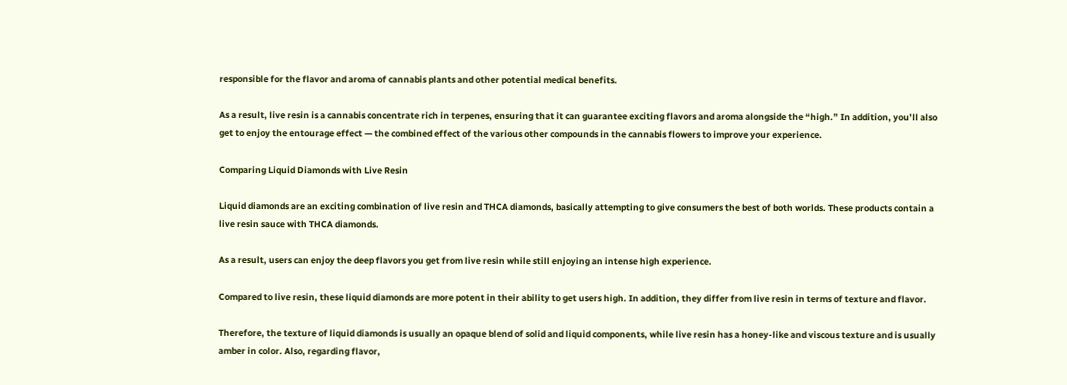responsible for the flavor and aroma of cannabis plants and other potential medical benefits.

As a result, live resin is a cannabis concentrate rich in terpenes, ensuring that it can guarantee exciting flavors and aroma alongside the “high.” In addition, you’ll also get to enjoy the entourage effect — the combined effect of the various other compounds in the cannabis flowers to improve your experience.

Comparing Liquid Diamonds with Live Resin

Liquid diamonds are an exciting combination of live resin and THCA diamonds, basically attempting to give consumers the best of both worlds. These products contain a live resin sauce with THCA diamonds.

As a result, users can enjoy the deep flavors you get from live resin while still enjoying an intense high experience.

Compared to live resin, these liquid diamonds are more potent in their ability to get users high. In addition, they differ from live resin in terms of texture and flavor.

Therefore, the texture of liquid diamonds is usually an opaque blend of solid and liquid components, while live resin has a honey-like and viscous texture and is usually amber in color. Also, regarding flavor,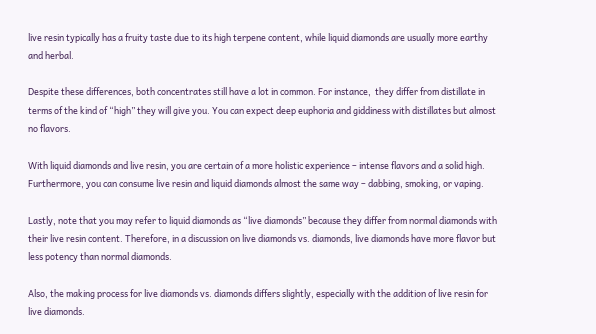live resin typically has a fruity taste due to its high terpene content, while liquid diamonds are usually more earthy and herbal.

Despite these differences, both concentrates still have a lot in common. For instance,  they differ from distillate in terms of the kind of “high” they will give you. You can expect deep euphoria and giddiness with distillates but almost no flavors.

With liquid diamonds and live resin, you are certain of a more holistic experience – intense flavors and a solid high. Furthermore, you can consume live resin and liquid diamonds almost the same way – dabbing, smoking, or vaping.

Lastly, note that you may refer to liquid diamonds as “live diamonds” because they differ from normal diamonds with their live resin content. Therefore, in a discussion on live diamonds vs. diamonds, live diamonds have more flavor but less potency than normal diamonds.

Also, the making process for live diamonds vs. diamonds differs slightly, especially with the addition of live resin for live diamonds.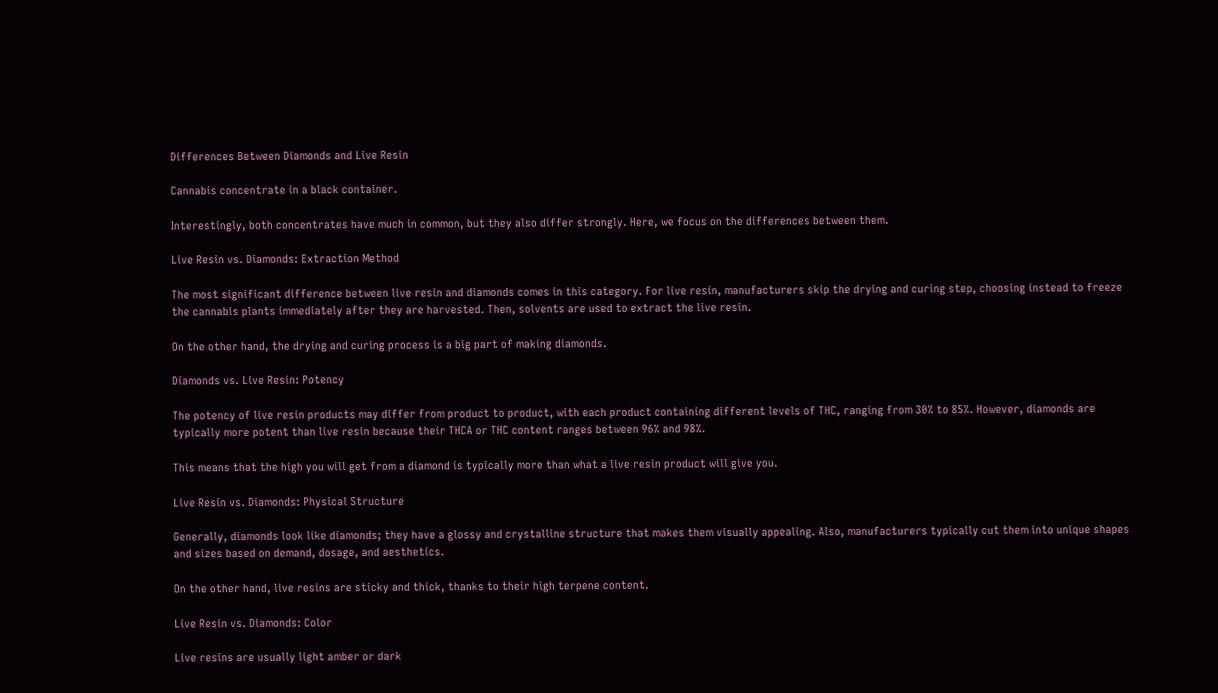Differences Between Diamonds and Live Resin

Cannabis concentrate in a black container.

Interestingly, both concentrates have much in common, but they also differ strongly. Here, we focus on the differences between them.

Live Resin vs. Diamonds: Extraction Method

The most significant difference between live resin and diamonds comes in this category. For live resin, manufacturers skip the drying and curing step, choosing instead to freeze the cannabis plants immediately after they are harvested. Then, solvents are used to extract the live resin.

On the other hand, the drying and curing process is a big part of making diamonds.

Diamonds vs. Live Resin: Potency

The potency of live resin products may differ from product to product, with each product containing different levels of THC, ranging from 30% to 85%. However, diamonds are typically more potent than live resin because their THCA or THC content ranges between 96% and 98%.

This means that the high you will get from a diamond is typically more than what a live resin product will give you.

Live Resin vs. Diamonds: Physical Structure

Generally, diamonds look like diamonds; they have a glossy and crystalline structure that makes them visually appealing. Also, manufacturers typically cut them into unique shapes and sizes based on demand, dosage, and aesthetics.

On the other hand, live resins are sticky and thick, thanks to their high terpene content.

Live Resin vs. Diamonds: Color

Live resins are usually light amber or dark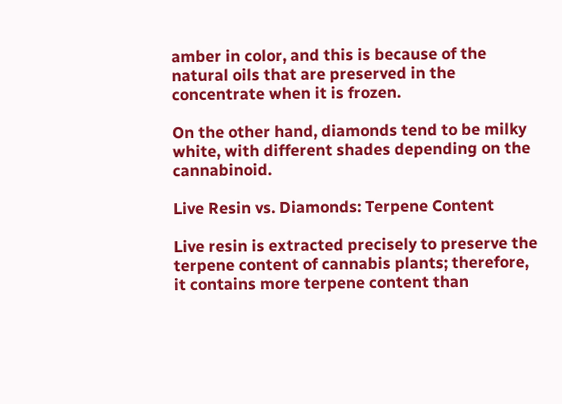amber in color, and this is because of the natural oils that are preserved in the concentrate when it is frozen.

On the other hand, diamonds tend to be milky white, with different shades depending on the cannabinoid.

Live Resin vs. Diamonds: Terpene Content

Live resin is extracted precisely to preserve the terpene content of cannabis plants; therefore, it contains more terpene content than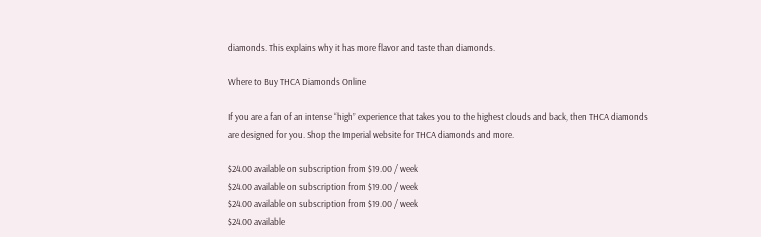diamonds. This explains why it has more flavor and taste than diamonds.

Where to Buy THCA Diamonds Online

If you are a fan of an intense “high” experience that takes you to the highest clouds and back, then THCA diamonds are designed for you. Shop the Imperial website for THCA diamonds and more.

$24.00 available on subscription from $19.00 / week
$24.00 available on subscription from $19.00 / week
$24.00 available on subscription from $19.00 / week
$24.00 available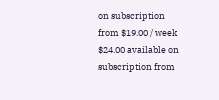on subscription from $19.00 / week
$24.00 available on subscription from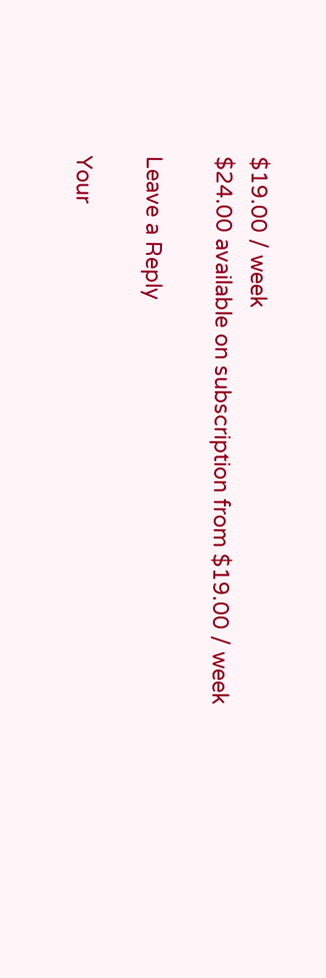$19.00 / week
$24.00 available on subscription from $19.00 / week

Leave a Reply

Your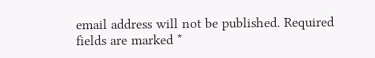email address will not be published. Required fields are marked *